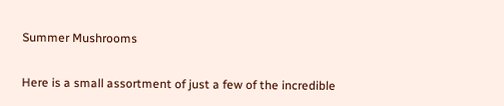Summer Mushrooms


Here is a small assortment of just a few of the incredible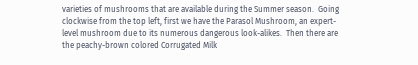varieties of mushrooms that are available during the Summer season.  Going clockwise from the top left, first we have the Parasol Mushroom, an expert-level mushroom due to its numerous dangerous look-alikes.  Then there are the peachy-brown colored Corrugated Milk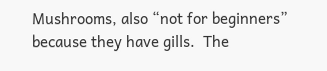Mushrooms, also “not for beginners” because they have gills.  The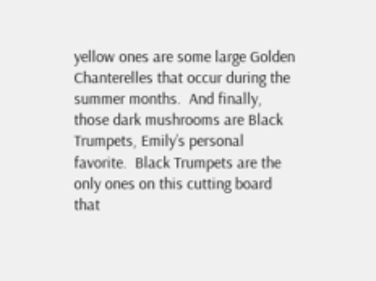yellow ones are some large Golden Chanterelles that occur during the summer months.  And finally, those dark mushrooms are Black Trumpets, Emily’s personal favorite.  Black Trumpets are the only ones on this cutting board that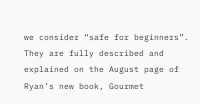we consider “safe for beginners”.  They are fully described and explained on the August page of Ryan’s new book, Gourmet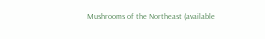Mushrooms of the Northeast (available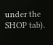under the SHOP tab).